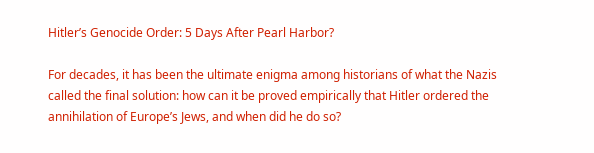Hitler’s Genocide Order: 5 Days After Pearl Harbor?

For decades, it has been the ultimate enigma among historians of what the Nazis called the final solution: how can it be proved empirically that Hitler ordered the annihilation of Europe’s Jews, and when did he do so?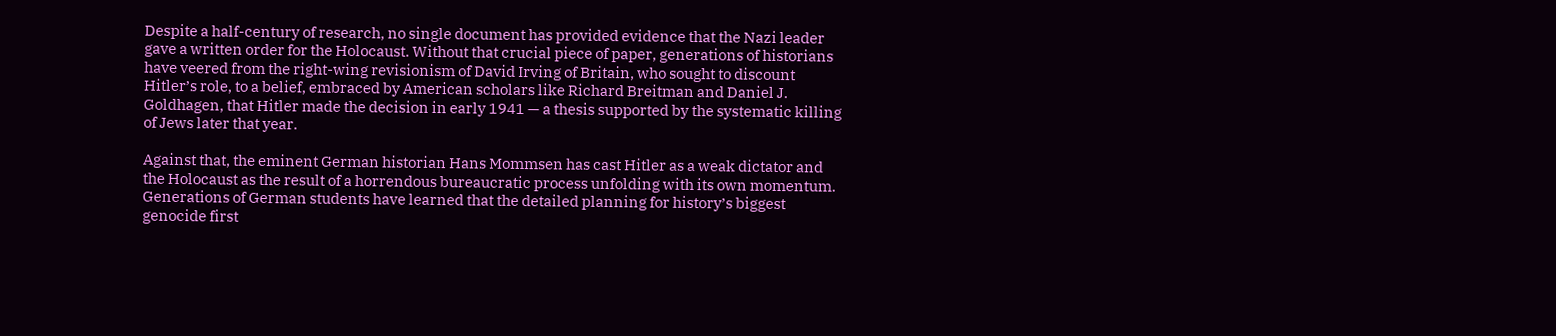Despite a half-century of research, no single document has provided evidence that the Nazi leader gave a written order for the Holocaust. Without that crucial piece of paper, generations of historians have veered from the right-wing revisionism of David Irving of Britain, who sought to discount Hitler’s role, to a belief, embraced by American scholars like Richard Breitman and Daniel J. Goldhagen, that Hitler made the decision in early 1941 — a thesis supported by the systematic killing of Jews later that year.

Against that, the eminent German historian Hans Mommsen has cast Hitler as a weak dictator and the Holocaust as the result of a horrendous bureaucratic process unfolding with its own momentum. Generations of German students have learned that the detailed planning for history’s biggest genocide first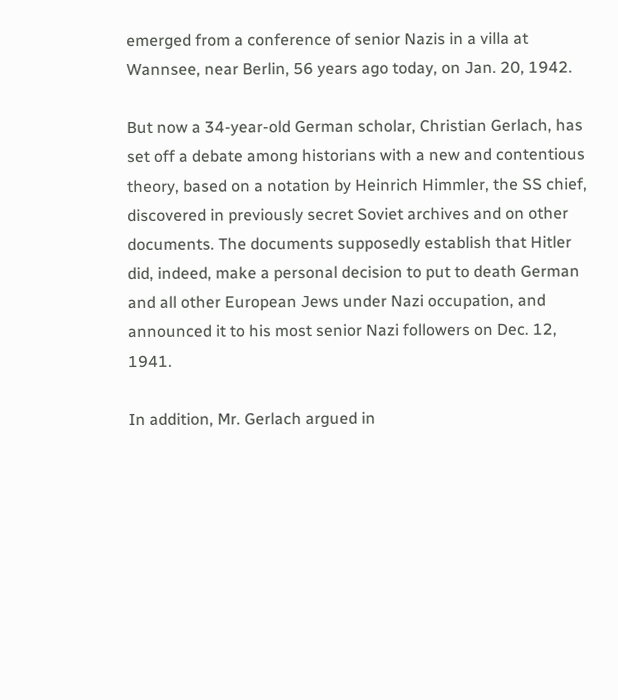emerged from a conference of senior Nazis in a villa at Wannsee, near Berlin, 56 years ago today, on Jan. 20, 1942.

But now a 34-year-old German scholar, Christian Gerlach, has set off a debate among historians with a new and contentious theory, based on a notation by Heinrich Himmler, the SS chief, discovered in previously secret Soviet archives and on other documents. The documents supposedly establish that Hitler did, indeed, make a personal decision to put to death German and all other European Jews under Nazi occupation, and announced it to his most senior Nazi followers on Dec. 12, 1941.

In addition, Mr. Gerlach argued in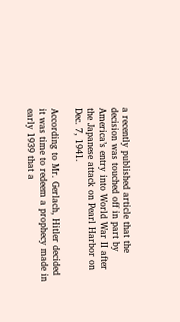a recently published article that the decision was touched off in part by America’s entry into World War II after the Japanese attack on Pearl Harbor on Dec. 7, 1941.

According to Mr. Gerlach, Hitler decided it was time to redeem a prophecy made in early 1939 that a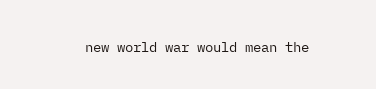new world war would mean the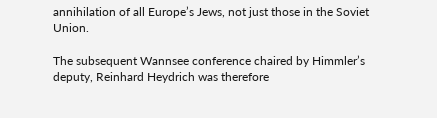annihilation of all Europe’s Jews, not just those in the Soviet Union.

The subsequent Wannsee conference chaired by Himmler’s deputy, Reinhard Heydrich was therefore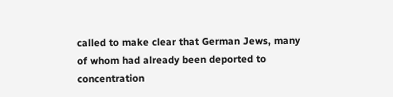called to make clear that German Jews, many of whom had already been deported to concentration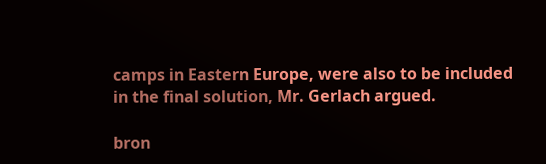camps in Eastern Europe, were also to be included in the final solution, Mr. Gerlach argued.

bron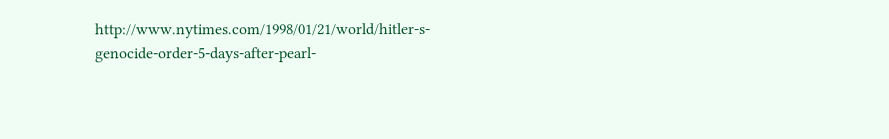http://www.nytimes.com/1998/01/21/world/hitler-s-genocide-order-5-days-after-pearl-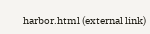harbor.html (external link)